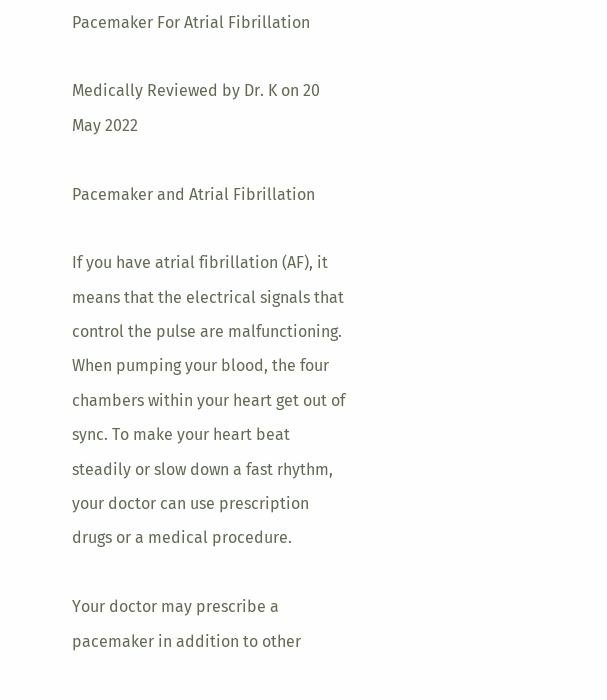Pacemaker For Atrial Fibrillation

Medically Reviewed by Dr. K on 20 May 2022

Pacemaker and Atrial Fibrillation

If you have atrial fibrillation (AF), it means that the electrical signals that control the pulse are malfunctioning. When pumping your blood, the four chambers within your heart get out of sync. To make your heart beat steadily or slow down a fast rhythm, your doctor can use prescription drugs or a medical procedure.

Your doctor may prescribe a pacemaker in addition to other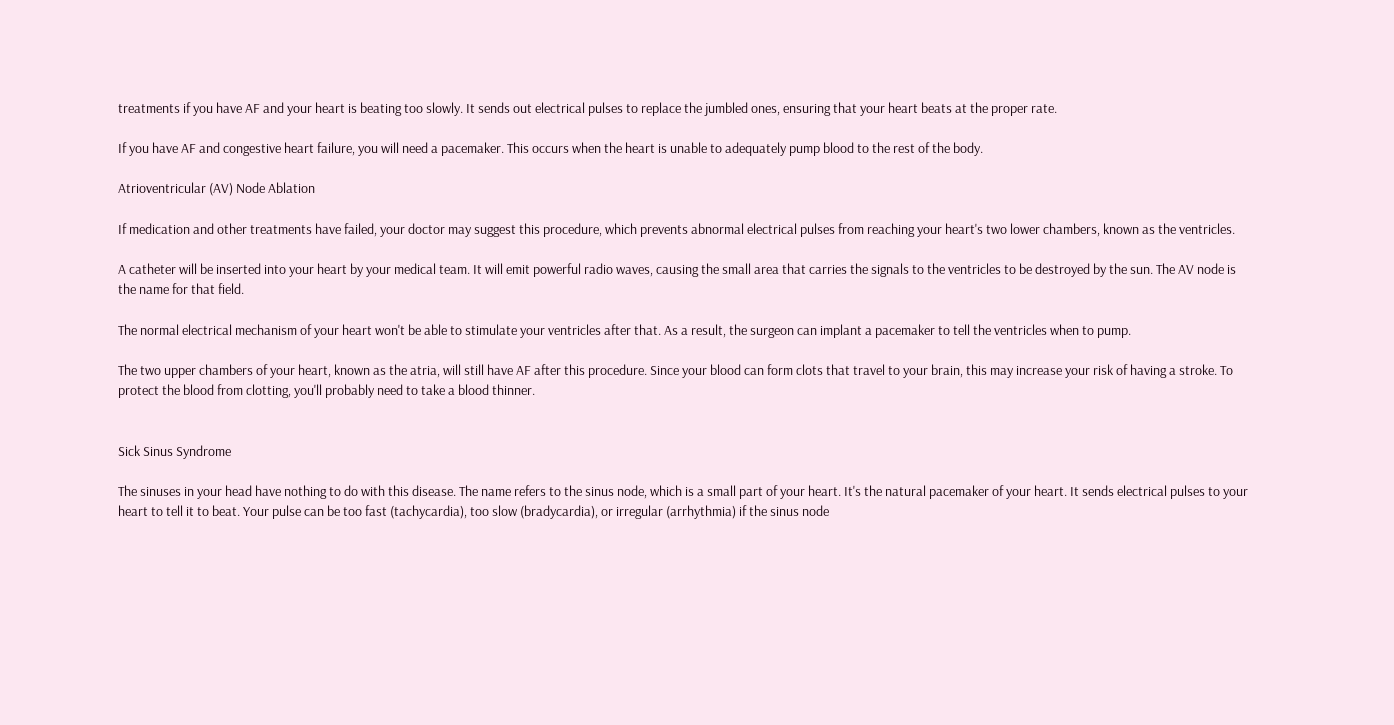treatments if you have AF and your heart is beating too slowly. It sends out electrical pulses to replace the jumbled ones, ensuring that your heart beats at the proper rate.

If you have AF and congestive heart failure, you will need a pacemaker. This occurs when the heart is unable to adequately pump blood to the rest of the body.

Atrioventricular (AV) Node Ablation

If medication and other treatments have failed, your doctor may suggest this procedure, which prevents abnormal electrical pulses from reaching your heart's two lower chambers, known as the ventricles.

A catheter will be inserted into your heart by your medical team. It will emit powerful radio waves, causing the small area that carries the signals to the ventricles to be destroyed by the sun. The AV node is the name for that field.

The normal electrical mechanism of your heart won't be able to stimulate your ventricles after that. As a result, the surgeon can implant a pacemaker to tell the ventricles when to pump.

The two upper chambers of your heart, known as the atria, will still have AF after this procedure. Since your blood can form clots that travel to your brain, this may increase your risk of having a stroke. To protect the blood from clotting, you'll probably need to take a blood thinner.


Sick Sinus Syndrome

The sinuses in your head have nothing to do with this disease. The name refers to the sinus node, which is a small part of your heart. It's the natural pacemaker of your heart. It sends electrical pulses to your heart to tell it to beat. Your pulse can be too fast (tachycardia), too slow (bradycardia), or irregular (arrhythmia) if the sinus node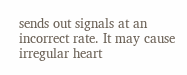sends out signals at an incorrect rate. It may cause irregular heart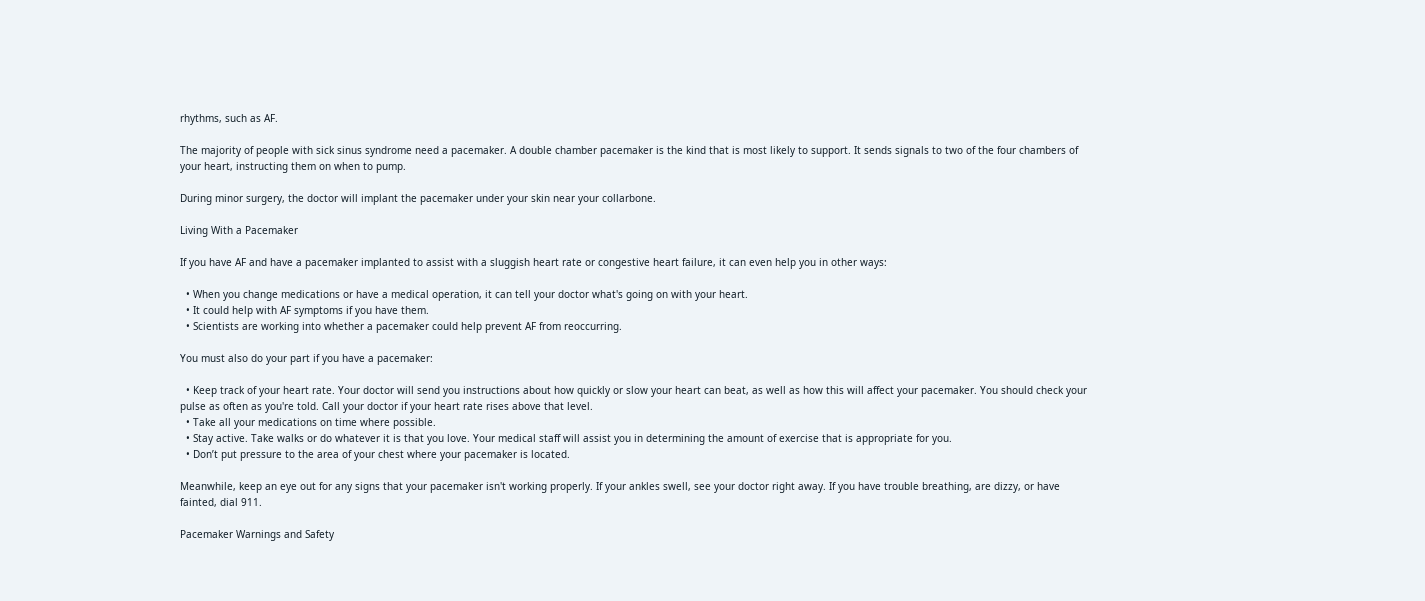rhythms, such as AF.

The majority of people with sick sinus syndrome need a pacemaker. A double chamber pacemaker is the kind that is most likely to support. It sends signals to two of the four chambers of your heart, instructing them on when to pump.

During minor surgery, the doctor will implant the pacemaker under your skin near your collarbone.

Living With a Pacemaker

If you have AF and have a pacemaker implanted to assist with a sluggish heart rate or congestive heart failure, it can even help you in other ways:

  • When you change medications or have a medical operation, it can tell your doctor what's going on with your heart.
  • It could help with AF symptoms if you have them.
  • Scientists are working into whether a pacemaker could help prevent AF from reoccurring.

You must also do your part if you have a pacemaker:

  • Keep track of your heart rate. Your doctor will send you instructions about how quickly or slow your heart can beat, as well as how this will affect your pacemaker. You should check your pulse as often as you're told. Call your doctor if your heart rate rises above that level.
  • Take all your medications on time where possible.
  • Stay active. Take walks or do whatever it is that you love. Your medical staff will assist you in determining the amount of exercise that is appropriate for you.
  • Don’t put pressure to the area of your chest where your pacemaker is located.

Meanwhile, keep an eye out for any signs that your pacemaker isn't working properly. If your ankles swell, see your doctor right away. If you have trouble breathing, are dizzy, or have fainted, dial 911.

Pacemaker Warnings and Safety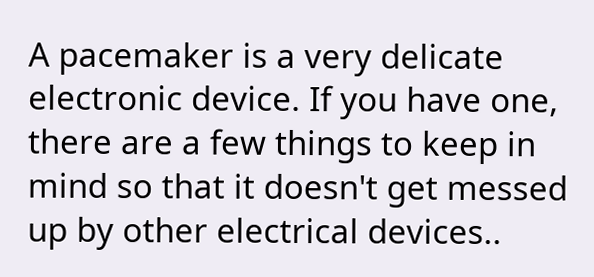A pacemaker is a very delicate electronic device. If you have one, there are a few things to keep in mind so that it doesn't get messed up by other electrical devices..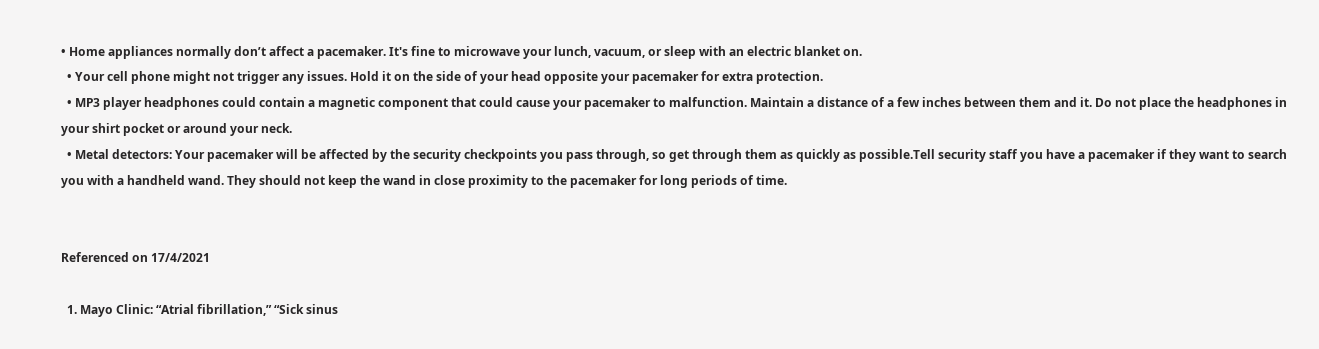• Home appliances normally don’t affect a pacemaker. It's fine to microwave your lunch, vacuum, or sleep with an electric blanket on.
  • Your cell phone might not trigger any issues. Hold it on the side of your head opposite your pacemaker for extra protection.
  • MP3 player headphones could contain a magnetic component that could cause your pacemaker to malfunction. Maintain a distance of a few inches between them and it. Do not place the headphones in your shirt pocket or around your neck.
  • Metal detectors: Your pacemaker will be affected by the security checkpoints you pass through, so get through them as quickly as possible.Tell security staff you have a pacemaker if they want to search you with a handheld wand. They should not keep the wand in close proximity to the pacemaker for long periods of time.


Referenced on 17/4/2021

  1. Mayo Clinic: “Atrial fibrillation,” “Sick sinus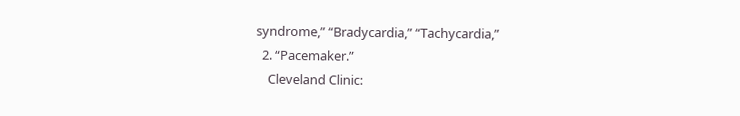syndrome,” “Bradycardia,” “Tachycardia,”
  2. “Pacemaker.”
    Cleveland Clinic: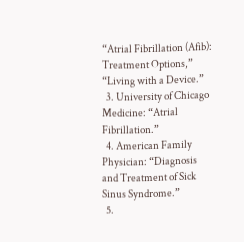“Atrial Fibrillation (Afib): Treatment Options,” “Living with a Device.”
  3. University of Chicago Medicine: “Atrial Fibrillation.”
  4. American Family Physician: “Diagnosis and Treatment of Sick Sinus Syndrome.”
  5.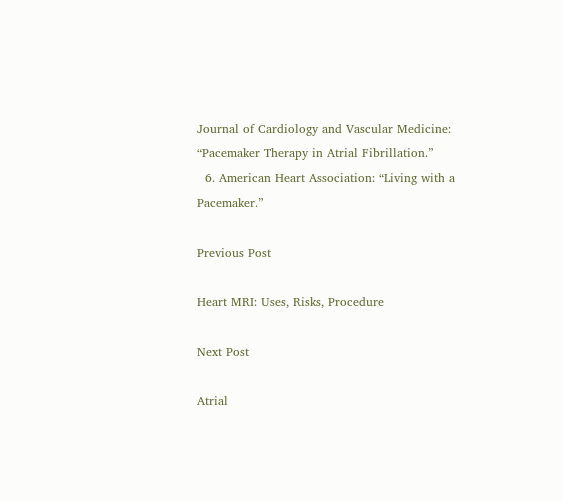Journal of Cardiology and Vascular Medicine: “Pacemaker Therapy in Atrial Fibrillation.”
  6. American Heart Association: “Living with a Pacemaker.”

Previous Post

Heart MRI: Uses, Risks, Procedure

Next Post

Atrial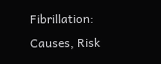Fibrillation: Causes, Risk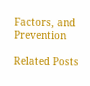Factors, and Prevention

Related Posts